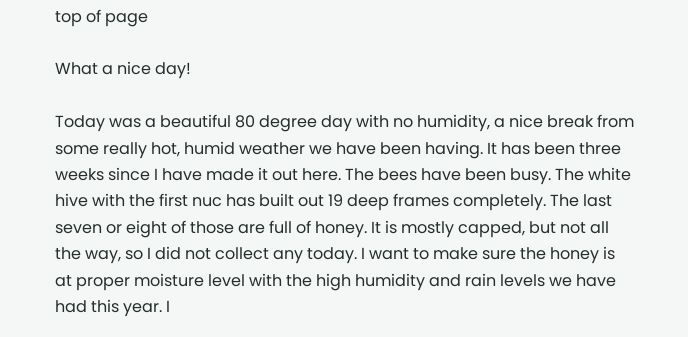top of page

What a nice day!

Today was a beautiful 80 degree day with no humidity, a nice break from some really hot, humid weather we have been having. It has been three weeks since I have made it out here. The bees have been busy. The white hive with the first nuc has built out 19 deep frames completely. The last seven or eight of those are full of honey. It is mostly capped, but not all the way, so I did not collect any today. I want to make sure the honey is at proper moisture level with the high humidity and rain levels we have had this year. I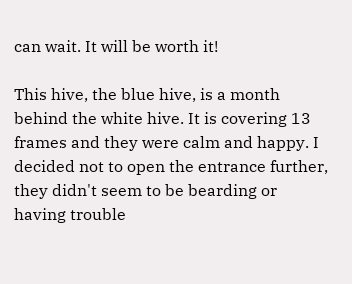can wait. It will be worth it!

This hive, the blue hive, is a month behind the white hive. It is covering 13 frames and they were calm and happy. I decided not to open the entrance further, they didn't seem to be bearding or having trouble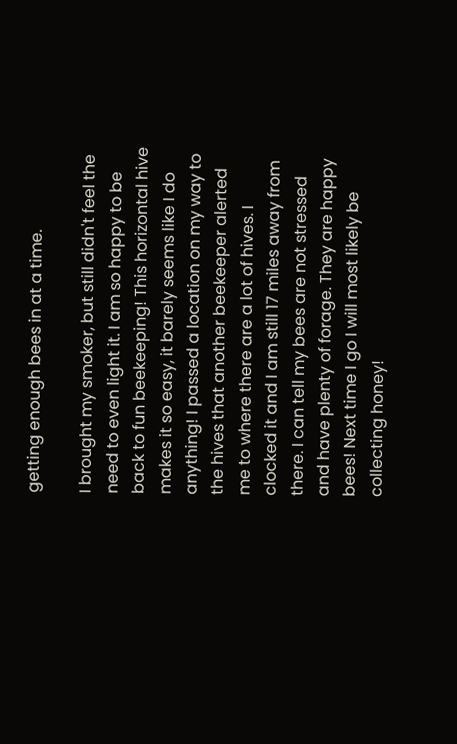getting enough bees in at a time.

I brought my smoker, but still didn't feel the need to even light it. I am so happy to be back to fun beekeeping! This horizontal hive makes it so easy, it barely seems like I do anything! I passed a location on my way to the hives that another beekeeper alerted me to where there are a lot of hives. I clocked it and I am still 17 miles away from there. I can tell my bees are not stressed and have plenty of forage. They are happy bees! Next time I go I will most likely be collecting honey!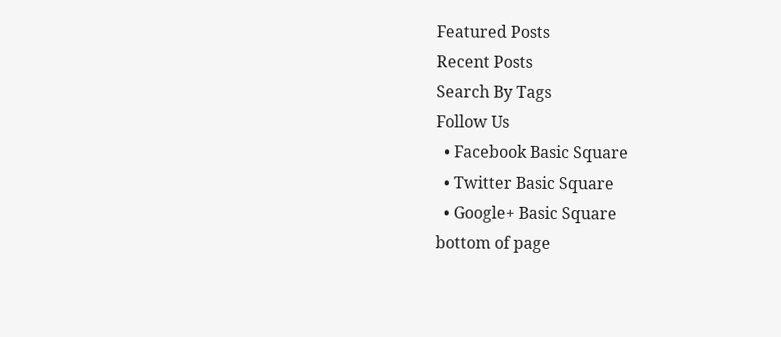Featured Posts
Recent Posts
Search By Tags
Follow Us
  • Facebook Basic Square
  • Twitter Basic Square
  • Google+ Basic Square
bottom of page